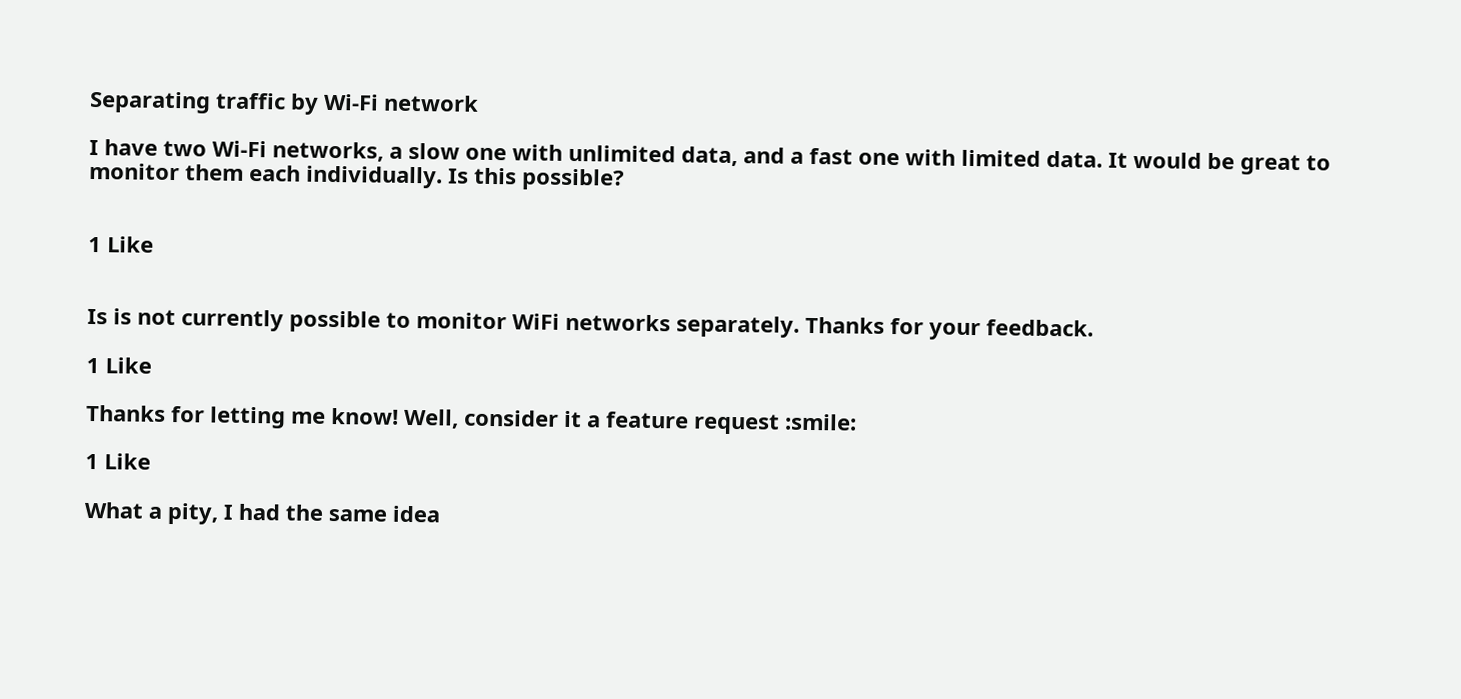Separating traffic by Wi-Fi network

I have two Wi-Fi networks, a slow one with unlimited data, and a fast one with limited data. It would be great to monitor them each individually. Is this possible?


1 Like


Is is not currently possible to monitor WiFi networks separately. Thanks for your feedback.

1 Like

Thanks for letting me know! Well, consider it a feature request :smile:

1 Like

What a pity, I had the same idea